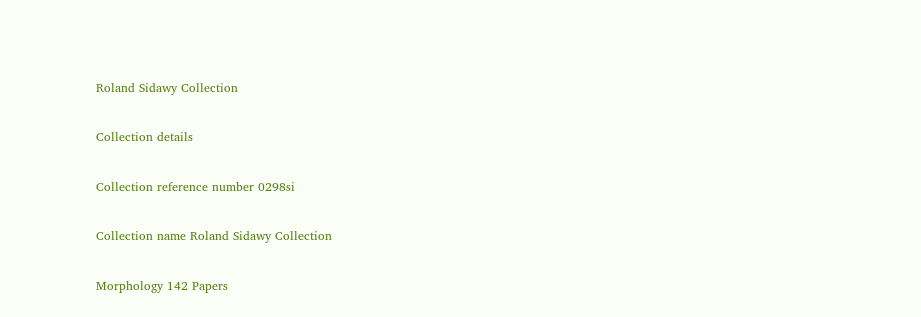Roland Sidawy Collection

Collection details

Collection reference number 0298si

Collection name Roland Sidawy Collection

Morphology 142 Papers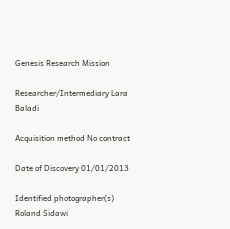Genesis Research Mission

Researcher/Intermediary Lara Baladi

Acquisition method No contract

Date of Discovery 01/01/2013

Identified photographer(s) Roland Sidawi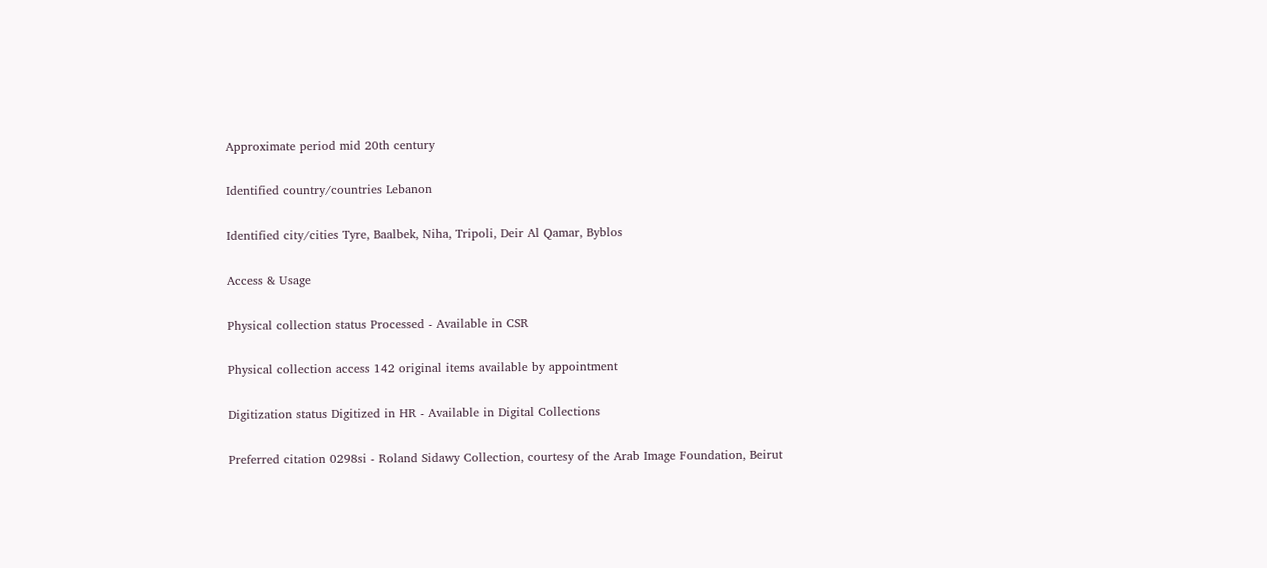Approximate period mid 20th century

Identified country/countries Lebanon

Identified city/cities Tyre, Baalbek, Niha, Tripoli, Deir Al Qamar, Byblos

Access & Usage

Physical collection status Processed - Available in CSR

Physical collection access 142 original items available by appointment

Digitization status Digitized in HR - Available in Digital Collections

Preferred citation 0298si - Roland Sidawy Collection, courtesy of the Arab Image Foundation, Beirut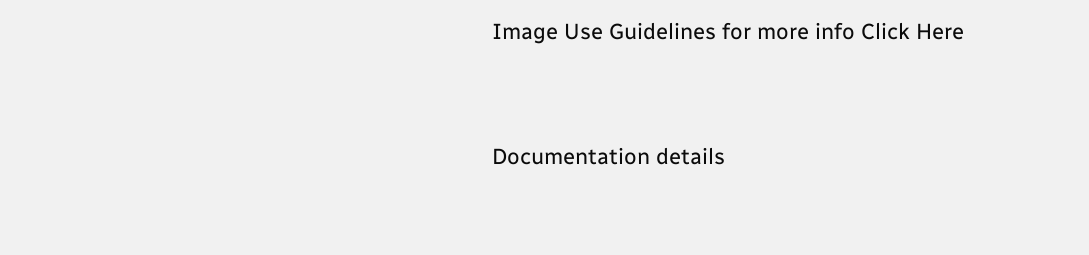Image Use Guidelines for more info Click Here


Documentation details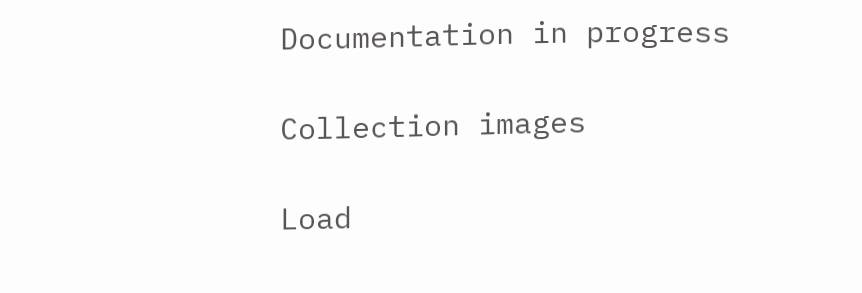Documentation in progress

Collection images

Load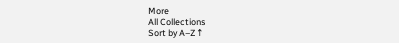More
All Collections
Sort by A–Z↑